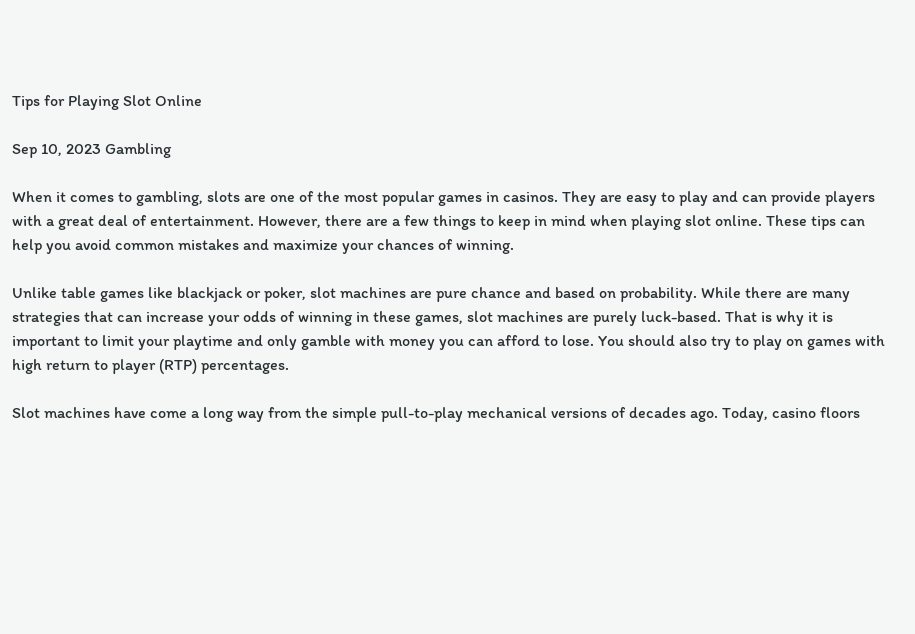Tips for Playing Slot Online

Sep 10, 2023 Gambling

When it comes to gambling, slots are one of the most popular games in casinos. They are easy to play and can provide players with a great deal of entertainment. However, there are a few things to keep in mind when playing slot online. These tips can help you avoid common mistakes and maximize your chances of winning.

Unlike table games like blackjack or poker, slot machines are pure chance and based on probability. While there are many strategies that can increase your odds of winning in these games, slot machines are purely luck-based. That is why it is important to limit your playtime and only gamble with money you can afford to lose. You should also try to play on games with high return to player (RTP) percentages.

Slot machines have come a long way from the simple pull-to-play mechanical versions of decades ago. Today, casino floors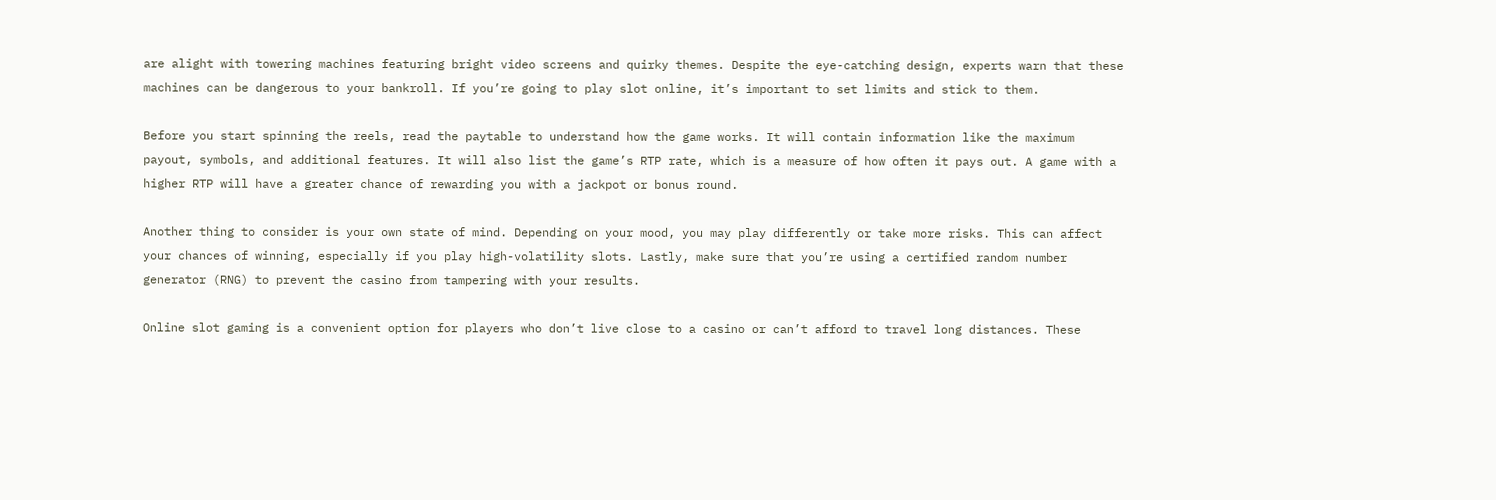are alight with towering machines featuring bright video screens and quirky themes. Despite the eye-catching design, experts warn that these machines can be dangerous to your bankroll. If you’re going to play slot online, it’s important to set limits and stick to them.

Before you start spinning the reels, read the paytable to understand how the game works. It will contain information like the maximum payout, symbols, and additional features. It will also list the game’s RTP rate, which is a measure of how often it pays out. A game with a higher RTP will have a greater chance of rewarding you with a jackpot or bonus round.

Another thing to consider is your own state of mind. Depending on your mood, you may play differently or take more risks. This can affect your chances of winning, especially if you play high-volatility slots. Lastly, make sure that you’re using a certified random number generator (RNG) to prevent the casino from tampering with your results.

Online slot gaming is a convenient option for players who don’t live close to a casino or can’t afford to travel long distances. These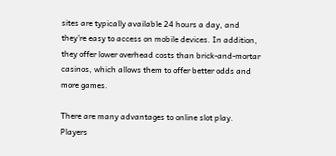sites are typically available 24 hours a day, and they’re easy to access on mobile devices. In addition, they offer lower overhead costs than brick-and-mortar casinos, which allows them to offer better odds and more games.

There are many advantages to online slot play. Players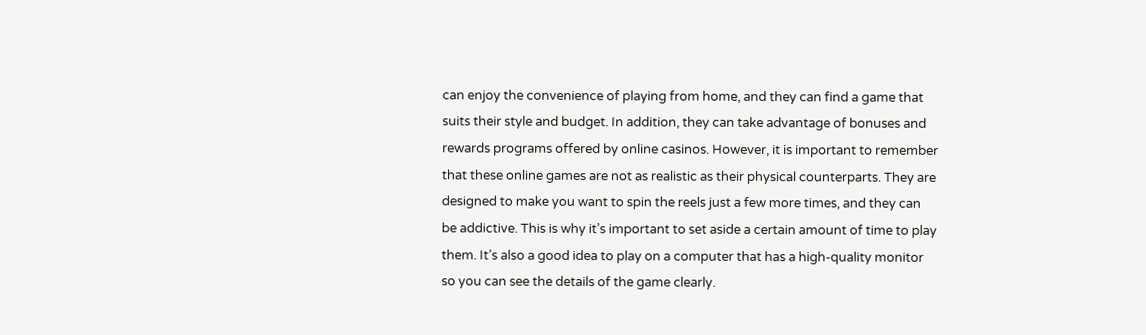can enjoy the convenience of playing from home, and they can find a game that suits their style and budget. In addition, they can take advantage of bonuses and rewards programs offered by online casinos. However, it is important to remember that these online games are not as realistic as their physical counterparts. They are designed to make you want to spin the reels just a few more times, and they can be addictive. This is why it’s important to set aside a certain amount of time to play them. It’s also a good idea to play on a computer that has a high-quality monitor so you can see the details of the game clearly.